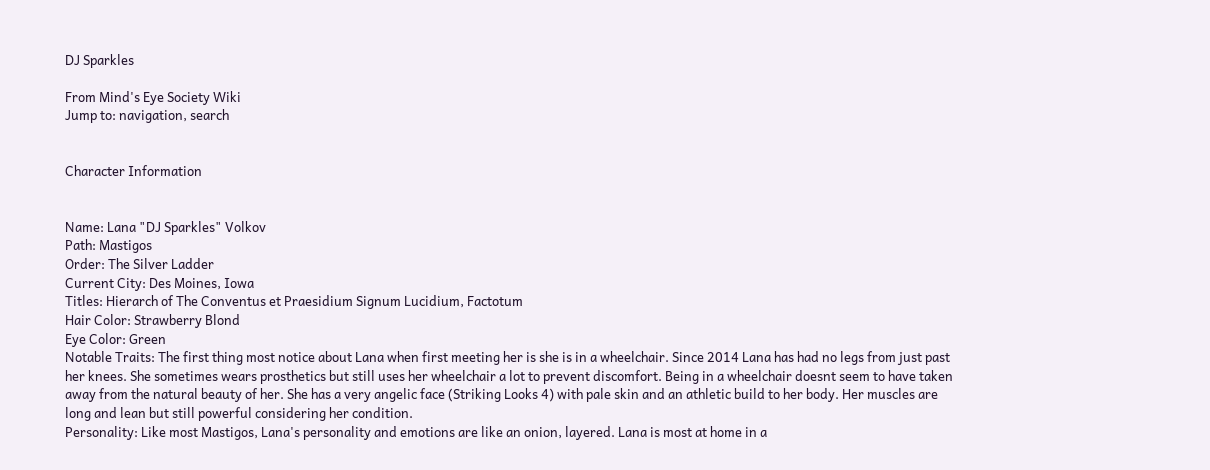DJ Sparkles

From Mind's Eye Society Wiki
Jump to: navigation, search


Character Information


Name: Lana "DJ Sparkles" Volkov
Path: Mastigos
Order: The Silver Ladder
Current City: Des Moines, Iowa
Titles: Hierarch of The Conventus et Praesidium Signum Lucidium, Factotum
Hair Color: Strawberry Blond
Eye Color: Green
Notable Traits: The first thing most notice about Lana when first meeting her is she is in a wheelchair. Since 2014 Lana has had no legs from just past her knees. She sometimes wears prosthetics but still uses her wheelchair a lot to prevent discomfort. Being in a wheelchair doesnt seem to have taken away from the natural beauty of her. She has a very angelic face (Striking Looks 4) with pale skin and an athletic build to her body. Her muscles are long and lean but still powerful considering her condition.
Personality: Like most Mastigos, Lana's personality and emotions are like an onion, layered. Lana is most at home in a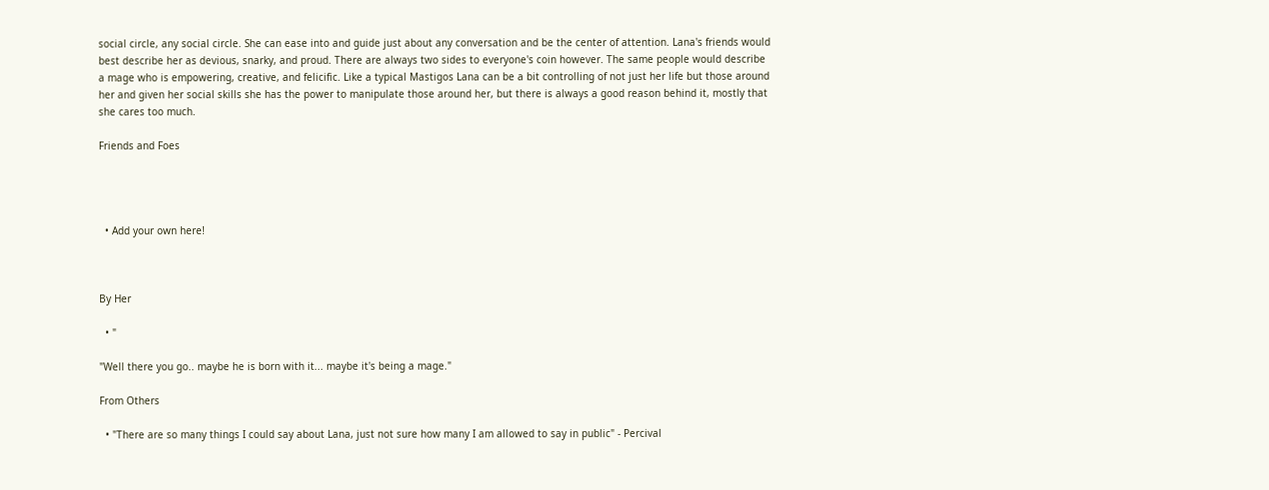social circle, any social circle. She can ease into and guide just about any conversation and be the center of attention. Lana's friends would best describe her as devious, snarky, and proud. There are always two sides to everyone's coin however. The same people would describe a mage who is empowering, creative, and felicific. Like a typical Mastigos Lana can be a bit controlling of not just her life but those around her and given her social skills she has the power to manipulate those around her, but there is always a good reason behind it, mostly that she cares too much.

Friends and Foes




  • Add your own here!



By Her

  • "

"Well there you go.. maybe he is born with it... maybe it's being a mage."

From Others

  • "There are so many things I could say about Lana, just not sure how many I am allowed to say in public" - Percival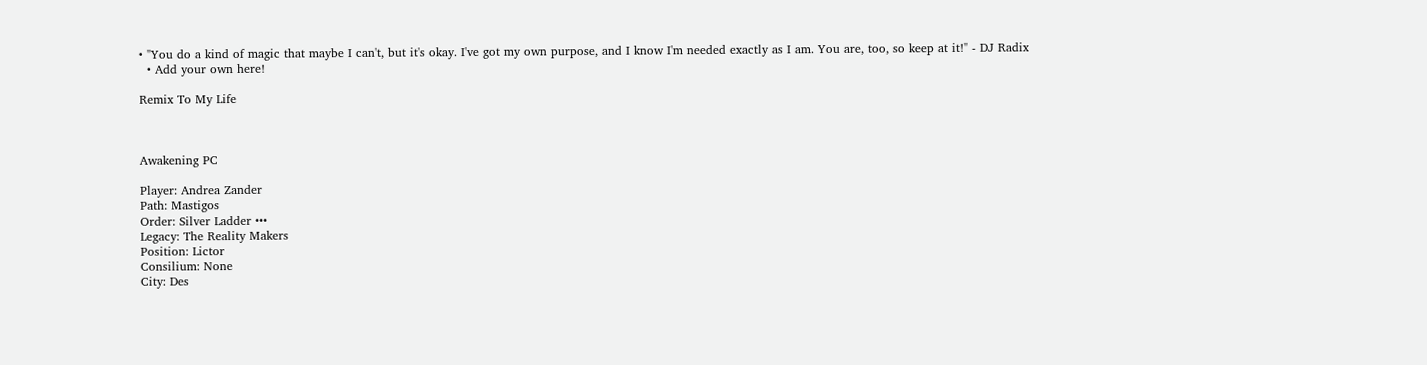• "You do a kind of magic that maybe I can't, but it's okay. I've got my own purpose, and I know I'm needed exactly as I am. You are, too, so keep at it!" - DJ Radix
  • Add your own here!

Remix To My Life



Awakening PC

Player: Andrea Zander
Path: Mastigos
Order: Silver Ladder •••
Legacy: The Reality Makers
Position: Lictor
Consilium: None
City: Des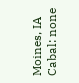Moines, IA
Cabal: none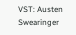VST: Austen Swearinger